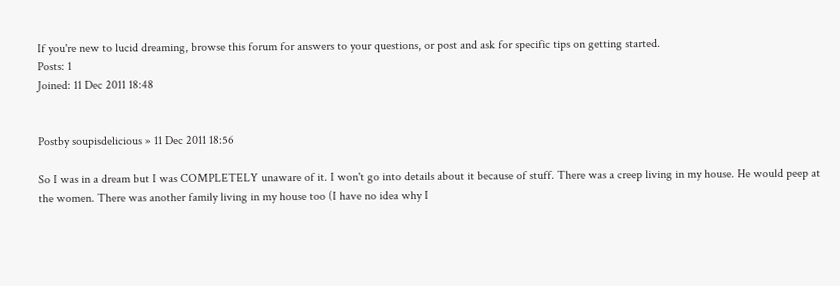If you're new to lucid dreaming, browse this forum for answers to your questions, or post and ask for specific tips on getting started.
Posts: 1
Joined: 11 Dec 2011 18:48


Postby soupisdelicious » 11 Dec 2011 18:56

So I was in a dream but I was COMPLETELY unaware of it. I won't go into details about it because of stuff. There was a creep living in my house. He would peep at the women. There was another family living in my house too (I have no idea why I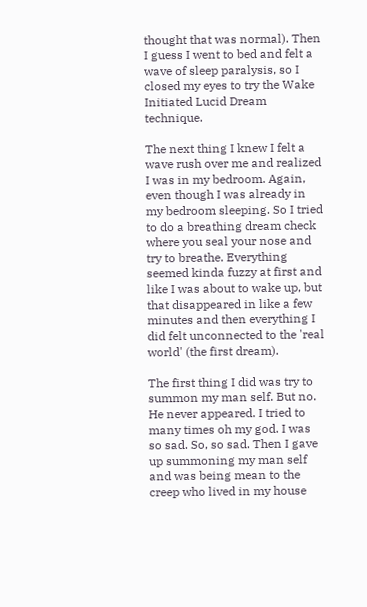thought that was normal). Then I guess I went to bed and felt a wave of sleep paralysis, so I closed my eyes to try the Wake Initiated Lucid Dream technique.

The next thing I knew I felt a wave rush over me and realized I was in my bedroom. Again, even though I was already in my bedroom sleeping. So I tried to do a breathing dream check where you seal your nose and try to breathe. Everything seemed kinda fuzzy at first and like I was about to wake up, but that disappeared in like a few minutes and then everything I did felt unconnected to the 'real world' (the first dream).

The first thing I did was try to summon my man self. But no. He never appeared. I tried to many times oh my god. I was so sad. So, so sad. Then I gave up summoning my man self and was being mean to the creep who lived in my house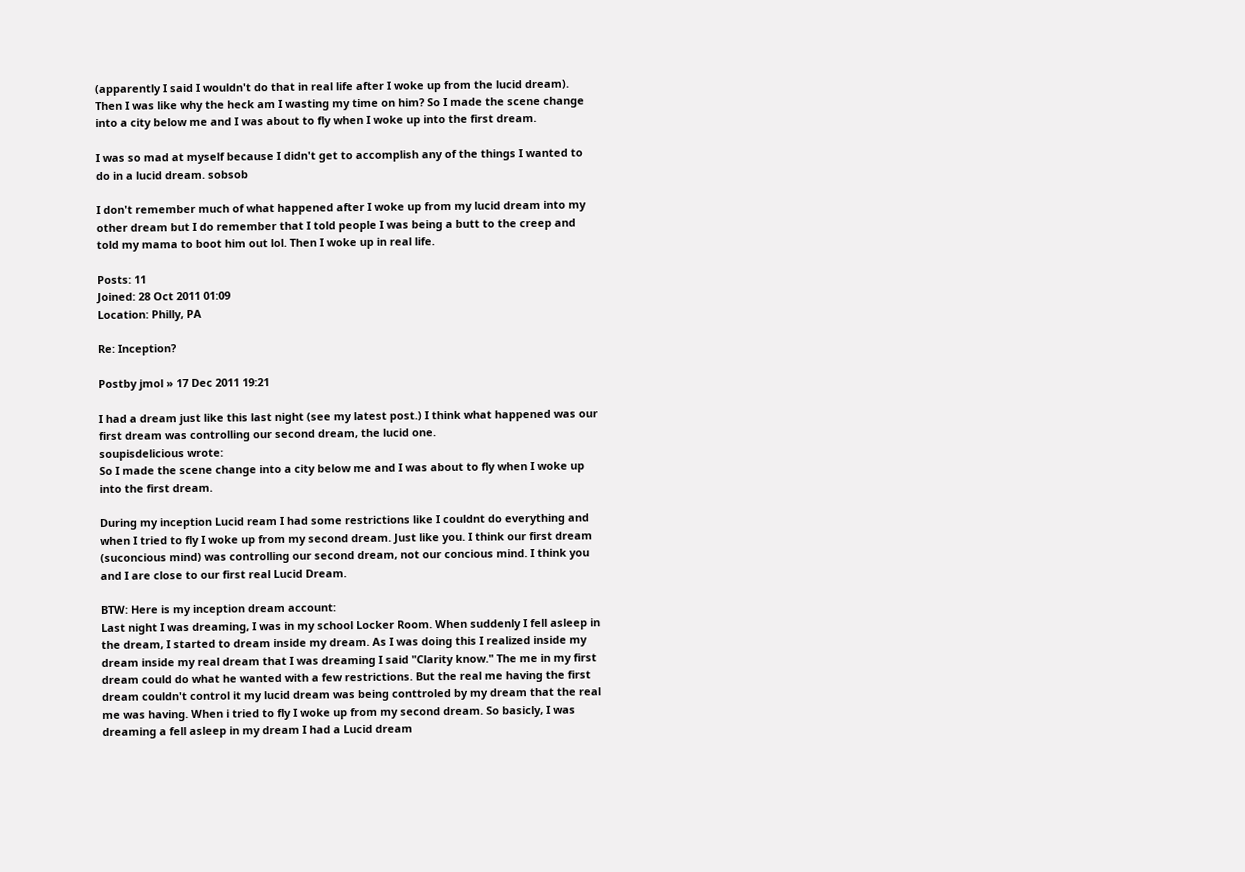(apparently I said I wouldn't do that in real life after I woke up from the lucid dream). Then I was like why the heck am I wasting my time on him? So I made the scene change into a city below me and I was about to fly when I woke up into the first dream.

I was so mad at myself because I didn't get to accomplish any of the things I wanted to do in a lucid dream. sobsob

I don't remember much of what happened after I woke up from my lucid dream into my other dream but I do remember that I told people I was being a butt to the creep and told my mama to boot him out lol. Then I woke up in real life.

Posts: 11
Joined: 28 Oct 2011 01:09
Location: Philly, PA

Re: Inception?

Postby jmol » 17 Dec 2011 19:21

I had a dream just like this last night (see my latest post.) I think what happened was our first dream was controlling our second dream, the lucid one.
soupisdelicious wrote:
So I made the scene change into a city below me and I was about to fly when I woke up into the first dream.

During my inception Lucid ream I had some restrictions like I couldnt do everything and when I tried to fly I woke up from my second dream. Just like you. I think our first dream (suconcious mind) was controlling our second dream, not our concious mind. I think you and I are close to our first real Lucid Dream.

BTW: Here is my inception dream account:
Last night I was dreaming, I was in my school Locker Room. When suddenly I fell asleep in the dream, I started to dream inside my dream. As I was doing this I realized inside my dream inside my real dream that I was dreaming I said "Clarity know." The me in my first dream could do what he wanted with a few restrictions. But the real me having the first dream couldn't control it my lucid dream was being conttroled by my dream that the real me was having. When i tried to fly I woke up from my second dream. So basicly, I was dreaming a fell asleep in my dream I had a Lucid dream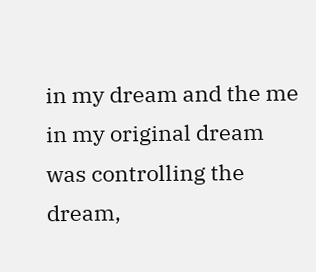in my dream and the me in my original dream was controlling the dream,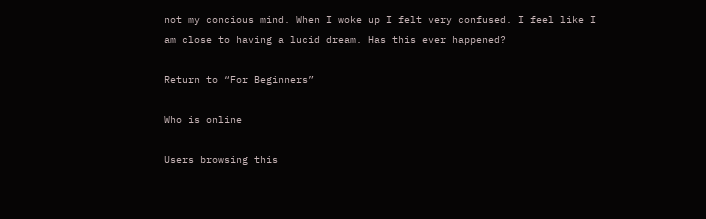not my concious mind. When I woke up I felt very confused. I feel like I am close to having a lucid dream. Has this ever happened?

Return to “For Beginners”

Who is online

Users browsing this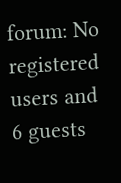forum: No registered users and 6 guests